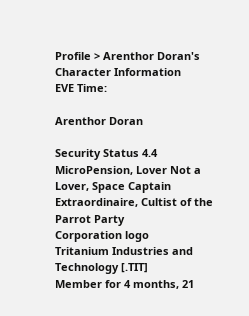Profile > Arenthor Doran's Character Information
EVE Time:

Arenthor Doran

Security Status 4.4 MicroPension, Lover Not a Lover, Space Captain Extraordinaire, Cultist of the Parrot Party
Corporation logo
Tritanium Industries and Technology [.TIT]
Member for 4 months, 21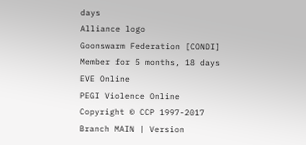days
Alliance logo
Goonswarm Federation [CONDI]
Member for 5 months, 18 days
EVE Online
PEGI Violence Online
Copyright © CCP 1997-2017
Branch MAIN | Version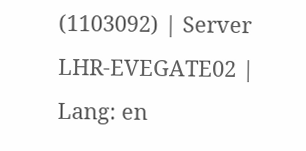(1103092) | Server LHR-EVEGATE02 | Lang: en